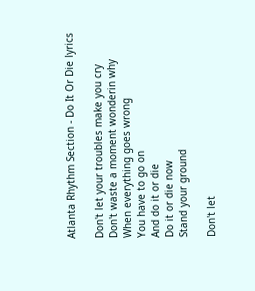Atlanta Rhythm Section - Do It Or Die lyrics

Don't let your troubles make you cry
Don't waste a moment wonderin why
When everything goes wrong
You have to go on
And do it or die
Do it or die now
Stand your ground

Don't let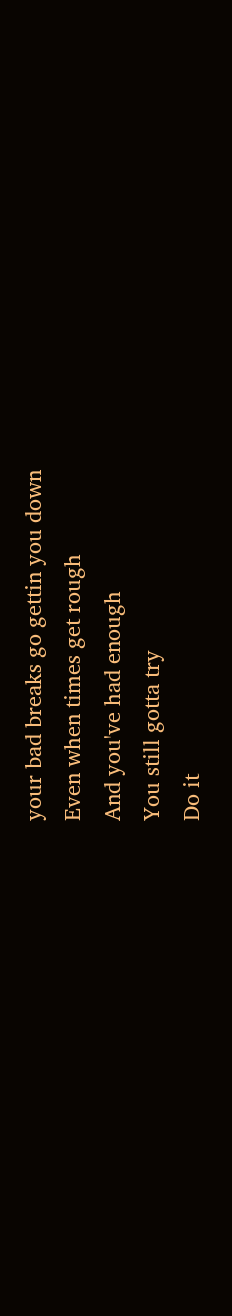your bad breaks go gettin you down
Even when times get rough
And you've had enough
You still gotta try
Do it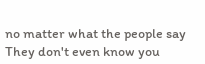no matter what the people say
They don't even know you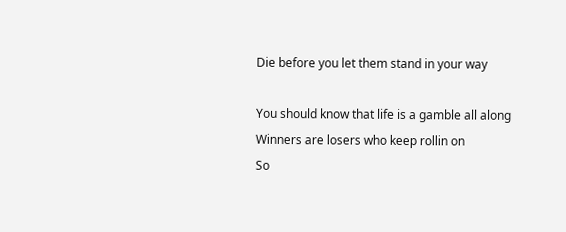Die before you let them stand in your way

You should know that life is a gamble all along
Winners are losers who keep rollin on
So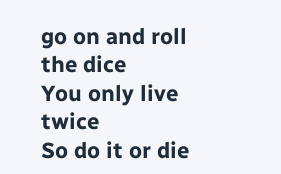go on and roll the dice
You only live twice
So do it or die